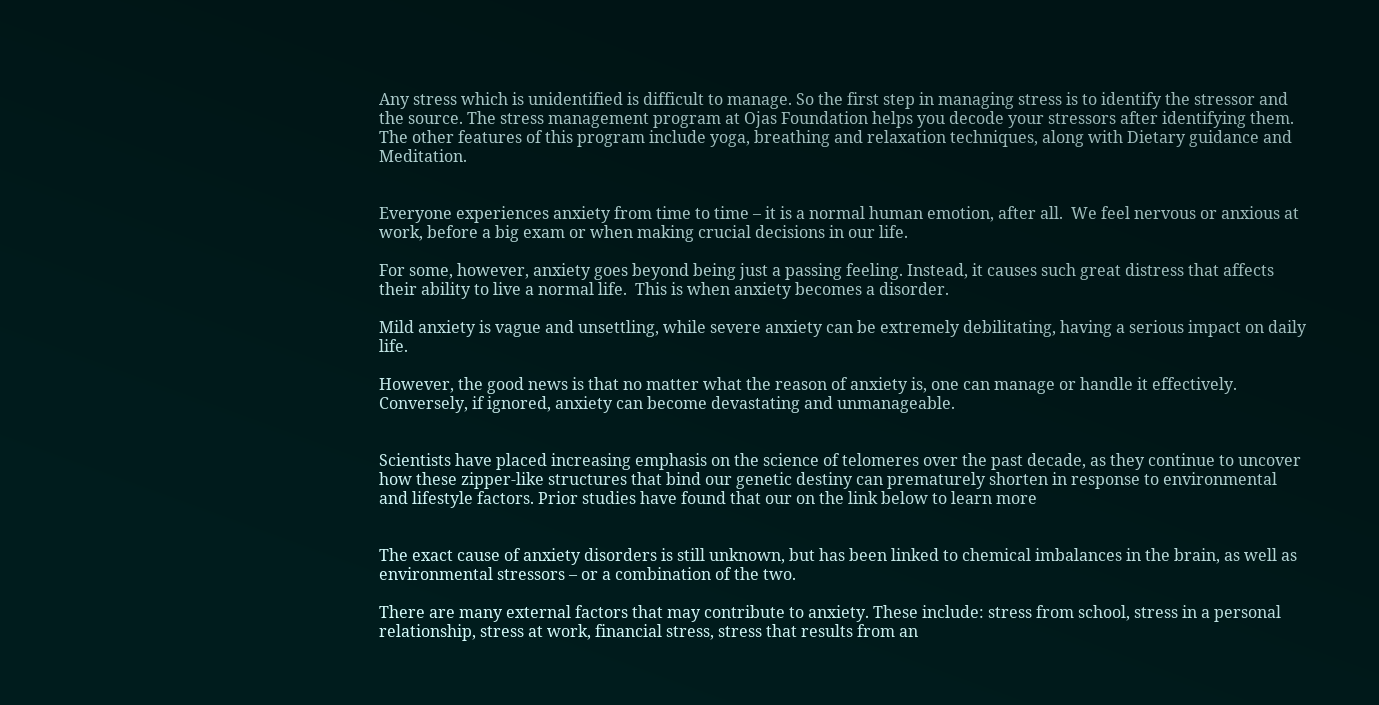Any stress which is unidentified is difficult to manage. So the first step in managing stress is to identify the stressor and the source. The stress management program at Ojas Foundation helps you decode your stressors after identifying them. The other features of this program include yoga, breathing and relaxation techniques, along with Dietary guidance and Meditation.


Everyone experiences anxiety from time to time – it is a normal human emotion, after all.  We feel nervous or anxious at work, before a big exam or when making crucial decisions in our life.

For some, however, anxiety goes beyond being just a passing feeling. Instead, it causes such great distress that affects their ability to live a normal life.  This is when anxiety becomes a disorder.

Mild anxiety is vague and unsettling, while severe anxiety can be extremely debilitating, having a serious impact on daily life.

However, the good news is that no matter what the reason of anxiety is, one can manage or handle it effectively. Conversely, if ignored, anxiety can become devastating and unmanageable.


Scientists have placed increasing emphasis on the science of telomeres over the past decade, as they continue to uncover how these zipper-like structures that bind our genetic destiny can prematurely shorten in response to environmental and lifestyle factors. Prior studies have found that our on the link below to learn more


The exact cause of anxiety disorders is still unknown, but has been linked to chemical imbalances in the brain, as well as environmental stressors – or a combination of the two.

There are many external factors that may contribute to anxiety. These include: stress from school, stress in a personal relationship, stress at work, financial stress, stress that results from an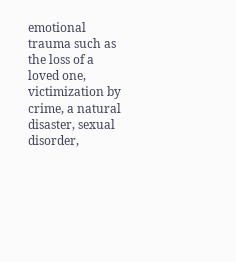emotional trauma such as the loss of a loved one, victimization by crime, a natural disaster, sexual disorder,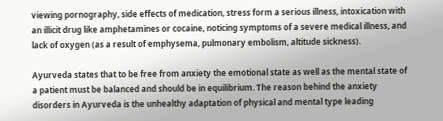viewing pornography, side effects of medication, stress form a serious illness, intoxication with an illicit drug like amphetamines or cocaine, noticing symptoms of a severe medical illness, and lack of oxygen (as a result of emphysema, pulmonary embolism, altitude sickness).

Ayurveda states that to be free from anxiety the emotional state as well as the mental state of a patient must be balanced and should be in equilibrium. The reason behind the anxiety disorders in Ayurveda is the unhealthy adaptation of physical and mental type leading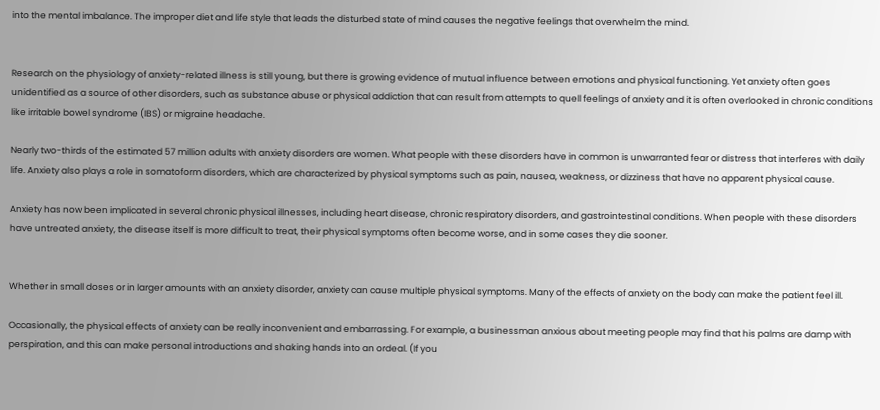into the mental imbalance. The improper diet and life style that leads the disturbed state of mind causes the negative feelings that overwhelm the mind.


Research on the physiology of anxiety-related illness is still young, but there is growing evidence of mutual influence between emotions and physical functioning. Yet anxiety often goes unidentified as a source of other disorders, such as substance abuse or physical addiction that can result from attempts to quell feelings of anxiety and it is often overlooked in chronic conditions like irritable bowel syndrome (IBS) or migraine headache.

Nearly two-thirds of the estimated 57 million adults with anxiety disorders are women. What people with these disorders have in common is unwarranted fear or distress that interferes with daily life. Anxiety also plays a role in somatoform disorders, which are characterized by physical symptoms such as pain, nausea, weakness, or dizziness that have no apparent physical cause.

Anxiety has now been implicated in several chronic physical illnesses, including heart disease, chronic respiratory disorders, and gastrointestinal conditions. When people with these disorders have untreated anxiety, the disease itself is more difficult to treat, their physical symptoms often become worse, and in some cases they die sooner.


Whether in small doses or in larger amounts with an anxiety disorder, anxiety can cause multiple physical symptoms. Many of the effects of anxiety on the body can make the patient feel ill.

Occasionally, the physical effects of anxiety can be really inconvenient and embarrassing. For example, a businessman anxious about meeting people may find that his palms are damp with perspiration, and this can make personal introductions and shaking hands into an ordeal. (If you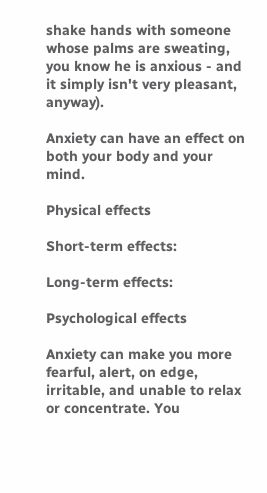shake hands with someone whose palms are sweating, you know he is anxious - and it simply isn't very pleasant, anyway).

Anxiety can have an effect on both your body and your mind.

Physical effects

Short-term effects:

Long-term effects:

Psychological effects

Anxiety can make you more fearful, alert, on edge, irritable, and unable to relax or concentrate. You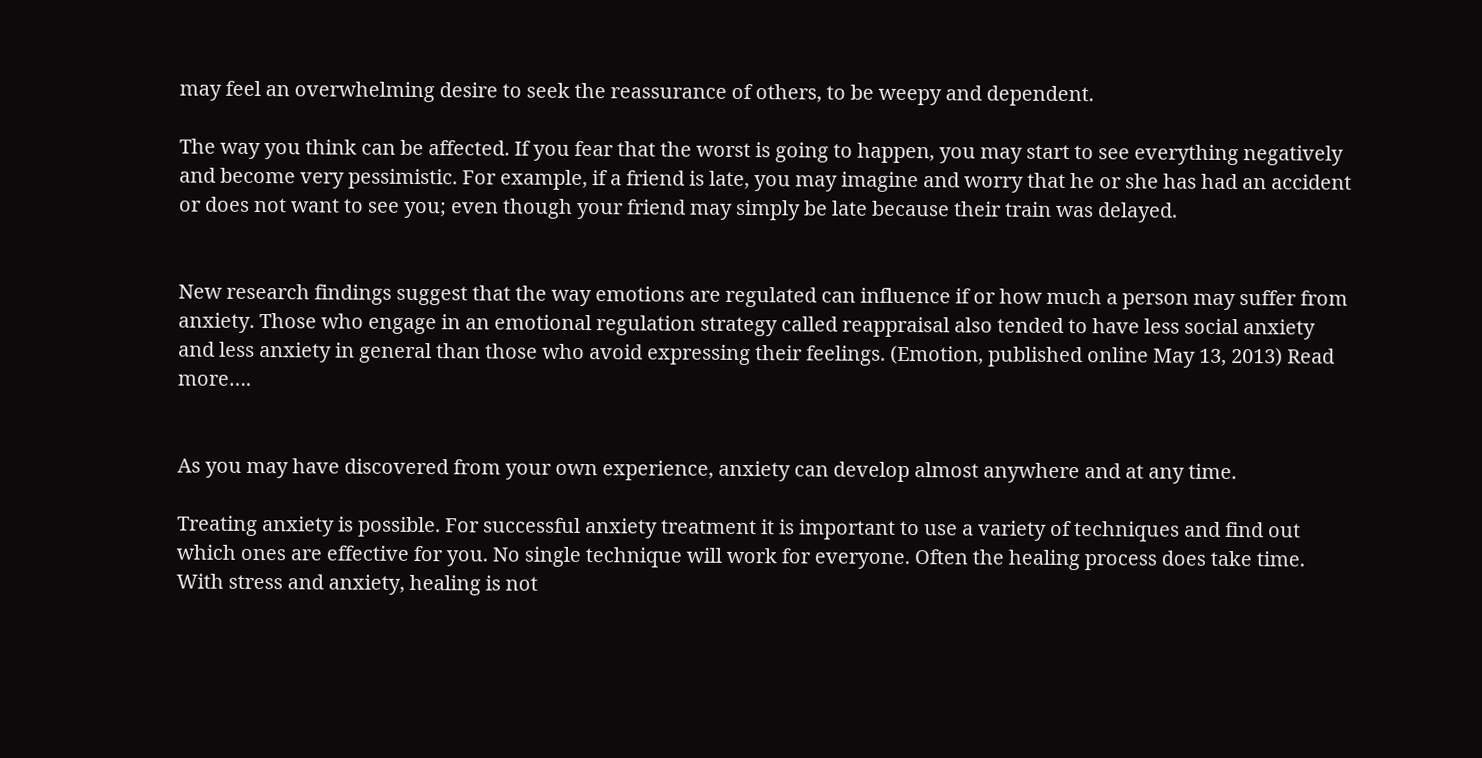may feel an overwhelming desire to seek the reassurance of others, to be weepy and dependent.

The way you think can be affected. If you fear that the worst is going to happen, you may start to see everything negatively and become very pessimistic. For example, if a friend is late, you may imagine and worry that he or she has had an accident or does not want to see you; even though your friend may simply be late because their train was delayed.


New research findings suggest that the way emotions are regulated can influence if or how much a person may suffer from anxiety. Those who engage in an emotional regulation strategy called reappraisal also tended to have less social anxiety and less anxiety in general than those who avoid expressing their feelings. (Emotion, published online May 13, 2013) Read more….


As you may have discovered from your own experience, anxiety can develop almost anywhere and at any time.

Treating anxiety is possible. For successful anxiety treatment it is important to use a variety of techniques and find out which ones are effective for you. No single technique will work for everyone. Often the healing process does take time. With stress and anxiety, healing is not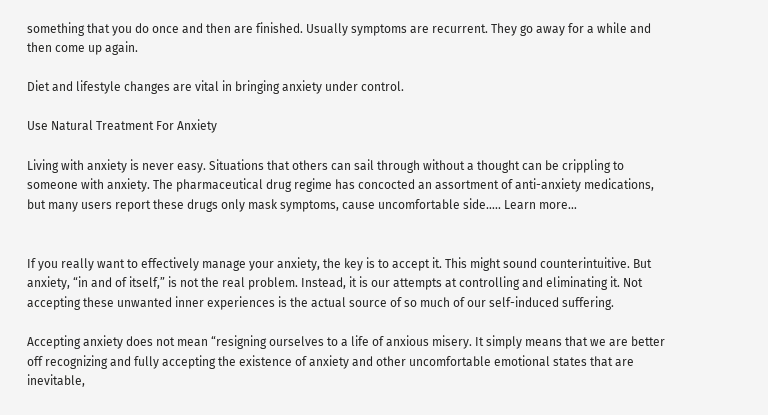something that you do once and then are finished. Usually symptoms are recurrent. They go away for a while and then come up again.

Diet and lifestyle changes are vital in bringing anxiety under control.

Use Natural Treatment For Anxiety

Living with anxiety is never easy. Situations that others can sail through without a thought can be crippling to someone with anxiety. The pharmaceutical drug regime has concocted an assortment of anti-anxiety medications, but many users report these drugs only mask symptoms, cause uncomfortable side….. Learn more…


If you really want to effectively manage your anxiety, the key is to accept it. This might sound counterintuitive. But anxiety, “in and of itself,” is not the real problem. Instead, it is our attempts at controlling and eliminating it. Not accepting these unwanted inner experiences is the actual source of so much of our self-induced suffering.

Accepting anxiety does not mean “resigning ourselves to a life of anxious misery. It simply means that we are better off recognizing and fully accepting the existence of anxiety and other uncomfortable emotional states that are inevitable,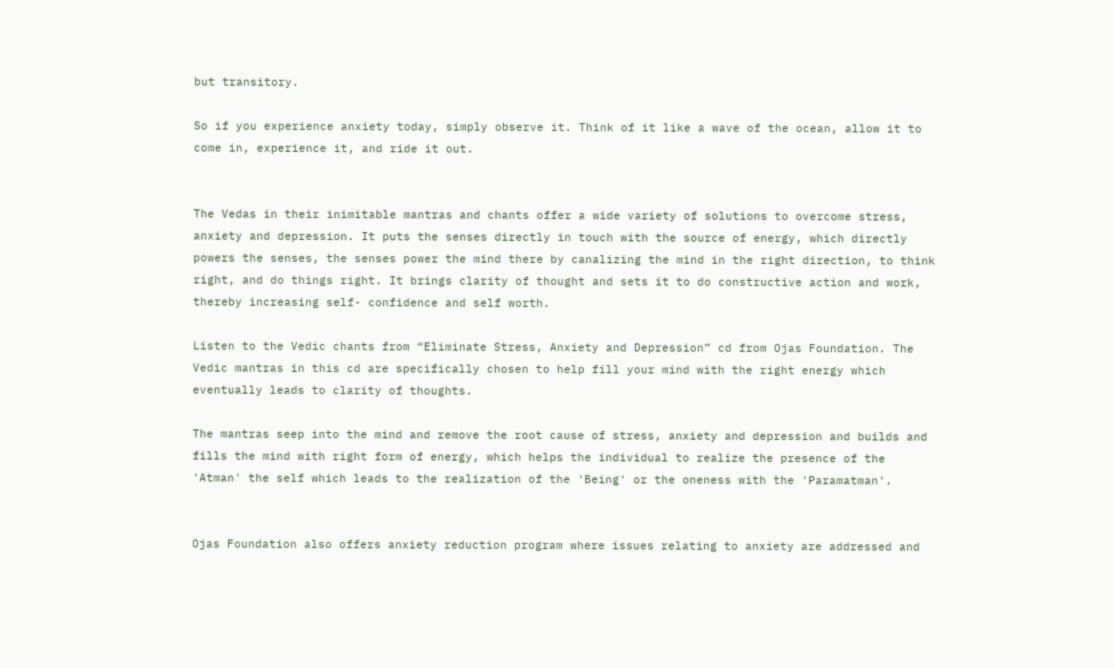but transitory.

So if you experience anxiety today, simply observe it. Think of it like a wave of the ocean, allow it to come in, experience it, and ride it out.


The Vedas in their inimitable mantras and chants offer a wide variety of solutions to overcome stress, anxiety and depression. It puts the senses directly in touch with the source of energy, which directly powers the senses, the senses power the mind there by canalizing the mind in the right direction, to think right, and do things right. It brings clarity of thought and sets it to do constructive action and work, thereby increasing self- confidence and self worth.

Listen to the Vedic chants from “Eliminate Stress, Anxiety and Depression” cd from Ojas Foundation. The Vedic mantras in this cd are specifically chosen to help fill your mind with the right energy which eventually leads to clarity of thoughts.

The mantras seep into the mind and remove the root cause of stress, anxiety and depression and builds and fills the mind with right form of energy, which helps the individual to realize the presence of the 'Atman' the self which leads to the realization of the 'Being' or the oneness with the 'Paramatman'.


Ojas Foundation also offers anxiety reduction program where issues relating to anxiety are addressed and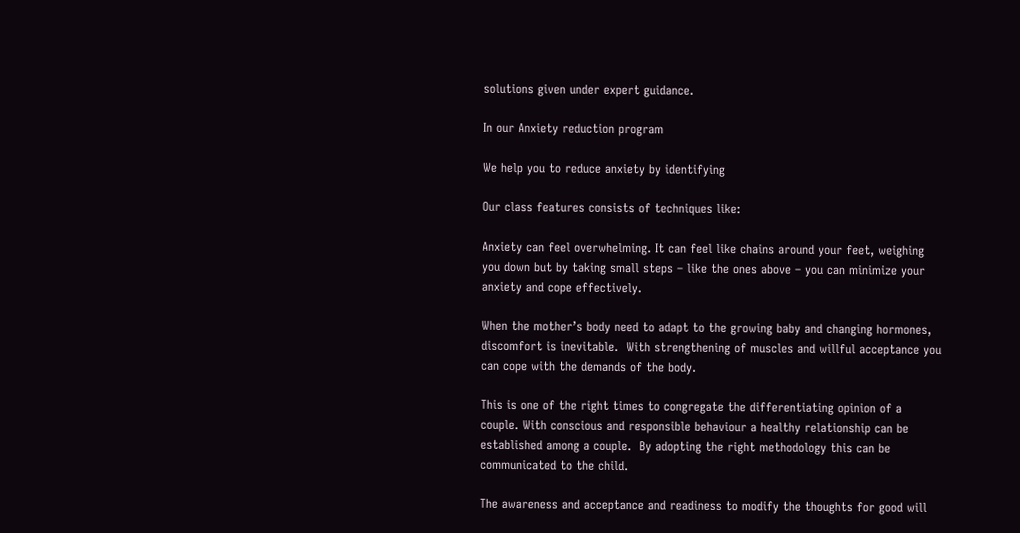solutions given under expert guidance.

In our Anxiety reduction program

We help you to reduce anxiety by identifying

Our class features consists of techniques like:

Anxiety can feel overwhelming. It can feel like chains around your feet, weighing you down but by taking small steps – like the ones above – you can minimize your anxiety and cope effectively.

When the mother’s body need to adapt to the growing baby and changing hormones, discomfort is inevitable.  With strengthening of muscles and willful acceptance you can cope with the demands of the body.

This is one of the right times to congregate the differentiating opinion of a couple. With conscious and responsible behaviour a healthy relationship can be established among a couple.  By adopting the right methodology this can be communicated to the child.

The awareness and acceptance and readiness to modify the thoughts for good will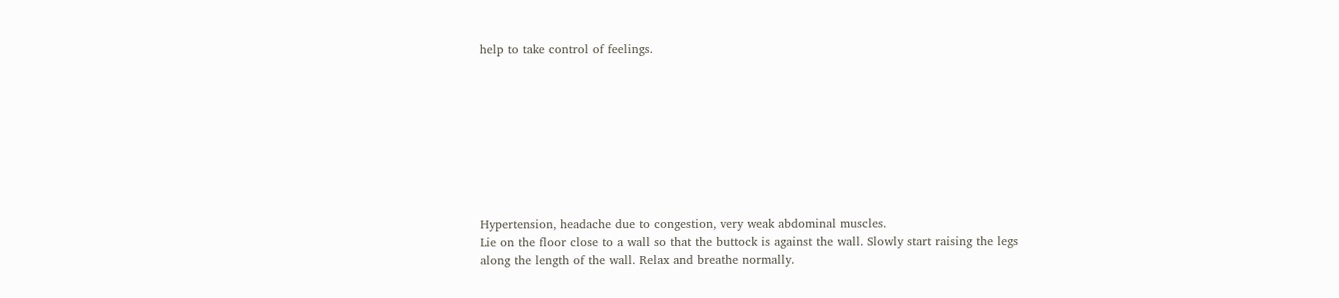help to take control of feelings.









Hypertension, headache due to congestion, very weak abdominal muscles.
Lie on the floor close to a wall so that the buttock is against the wall. Slowly start raising the legs along the length of the wall. Relax and breathe normally.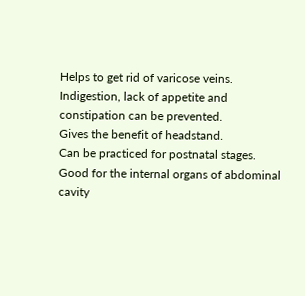Helps to get rid of varicose veins.
Indigestion, lack of appetite and constipation can be prevented.
Gives the benefit of headstand.
Can be practiced for postnatal stages.
Good for the internal organs of abdominal cavity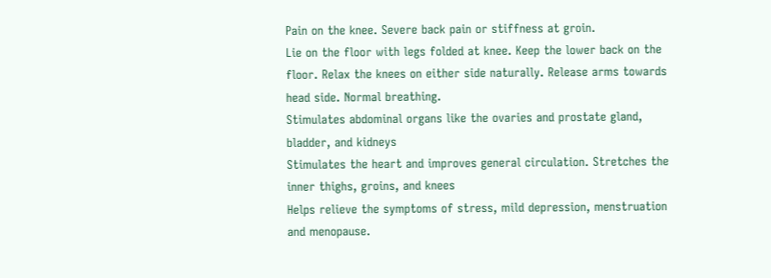Pain on the knee. Severe back pain or stiffness at groin.
Lie on the floor with legs folded at knee. Keep the lower back on the floor. Relax the knees on either side naturally. Release arms towards head side. Normal breathing.
Stimulates abdominal organs like the ovaries and prostate gland, bladder, and kidneys
Stimulates the heart and improves general circulation. Stretches the inner thighs, groins, and knees
Helps relieve the symptoms of stress, mild depression, menstruation and menopause.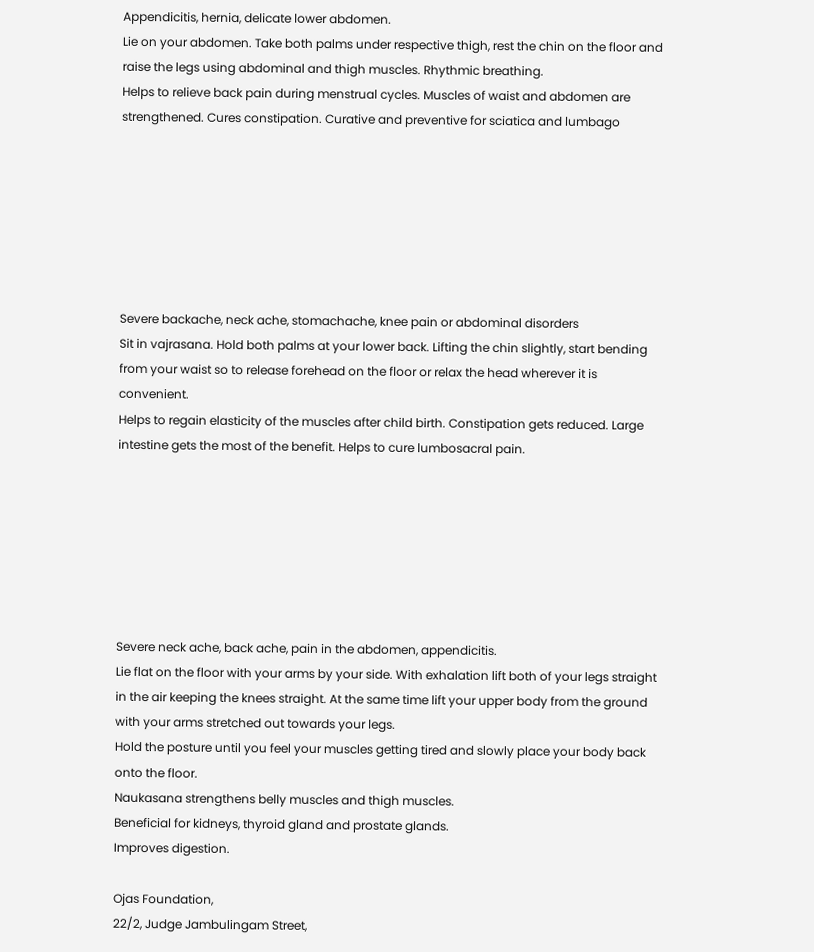Appendicitis, hernia, delicate lower abdomen.
Lie on your abdomen. Take both palms under respective thigh, rest the chin on the floor and raise the legs using abdominal and thigh muscles. Rhythmic breathing.
Helps to relieve back pain during menstrual cycles. Muscles of waist and abdomen are strengthened. Cures constipation. Curative and preventive for sciatica and lumbago







Severe backache, neck ache, stomachache, knee pain or abdominal disorders
Sit in vajrasana. Hold both palms at your lower back. Lifting the chin slightly, start bending from your waist so to release forehead on the floor or relax the head wherever it is convenient.
Helps to regain elasticity of the muscles after child birth. Constipation gets reduced. Large intestine gets the most of the benefit. Helps to cure lumbosacral pain.







Severe neck ache, back ache, pain in the abdomen, appendicitis.
Lie flat on the floor with your arms by your side. With exhalation lift both of your legs straight in the air keeping the knees straight. At the same time lift your upper body from the ground with your arms stretched out towards your legs.
Hold the posture until you feel your muscles getting tired and slowly place your body back onto the floor.
Naukasana strengthens belly muscles and thigh muscles.
Beneficial for kidneys, thyroid gland and prostate glands.
Improves digestion.

Ojas Foundation,
22/2, Judge Jambulingam Street,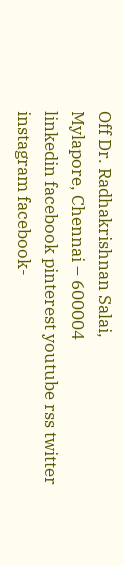Off Dr. Radhakrishnan Salai,
Mylapore, Chennai – 600004
linkedin facebook pinterest youtube rss twitter instagram facebook-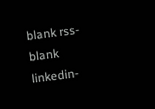blank rss-blank linkedin-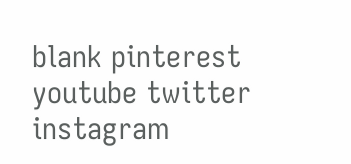blank pinterest youtube twitter instagram